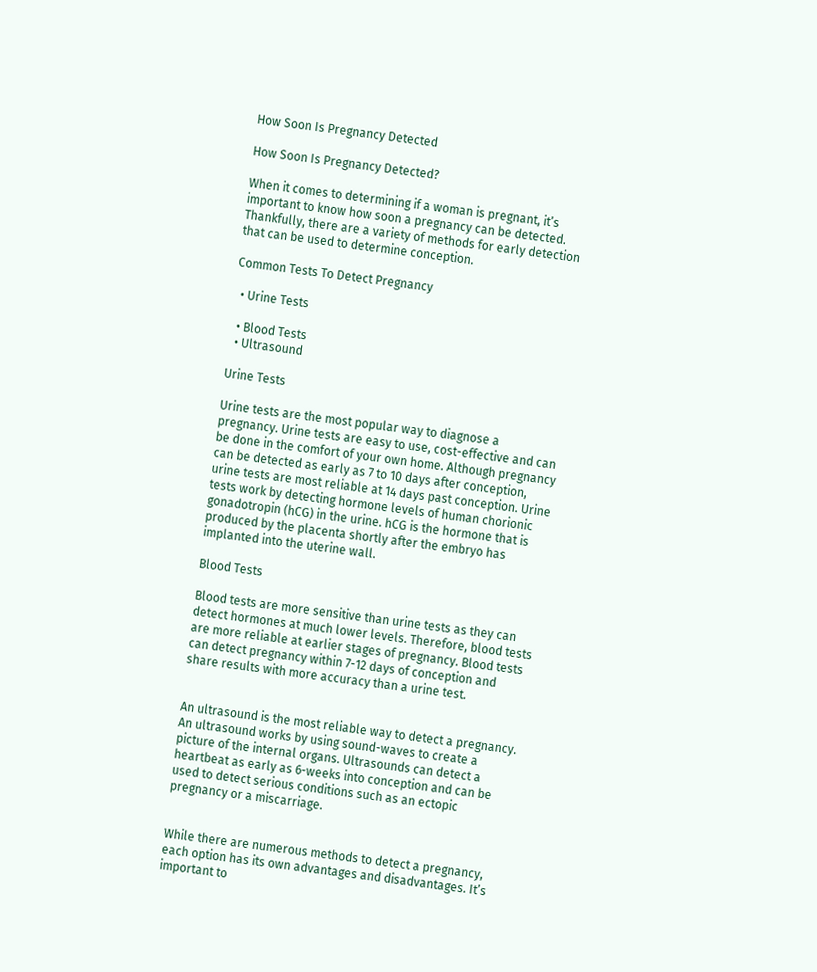How Soon Is Pregnancy Detected

How Soon Is Pregnancy Detected?

When it comes to determining if a woman is pregnant, it’s important to know how soon a pregnancy can be detected. Thankfully, there are a variety of methods for early detection that can be used to determine conception.

Common Tests To Detect Pregnancy

  • Urine Tests

  • Blood Tests
  • Ultrasound

Urine Tests

Urine tests are the most popular way to diagnose a pregnancy. Urine tests are easy to use, cost-effective and can be done in the comfort of your own home. Although pregnancy can be detected as early as 7 to 10 days after conception, urine tests are most reliable at 14 days past conception. Urine tests work by detecting hormone levels of human chorionic gonadotropin (hCG) in the urine. hCG is the hormone that is produced by the placenta shortly after the embryo has implanted into the uterine wall.

Blood Tests

Blood tests are more sensitive than urine tests as they can detect hormones at much lower levels. Therefore, blood tests are more reliable at earlier stages of pregnancy. Blood tests can detect pregnancy within 7-12 days of conception and share results with more accuracy than a urine test.


An ultrasound is the most reliable way to detect a pregnancy. An ultrasound works by using sound-waves to create a picture of the internal organs. Ultrasounds can detect a heartbeat as early as 6-weeks into conception and can be used to detect serious conditions such as an ectopic pregnancy or a miscarriage.


While there are numerous methods to detect a pregnancy, each option has its own advantages and disadvantages. It’s important to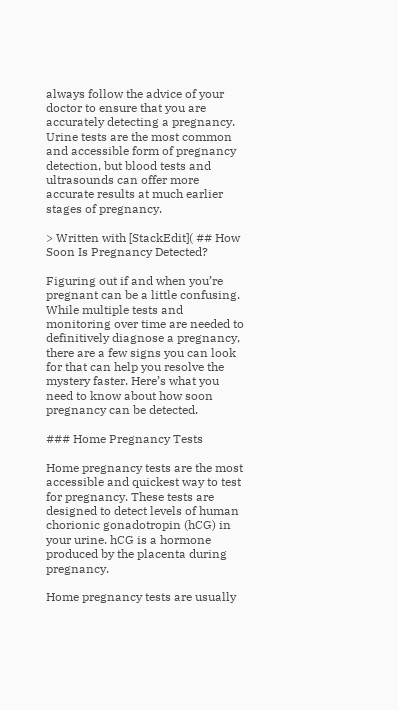always follow the advice of your doctor to ensure that you are accurately detecting a pregnancy. Urine tests are the most common and accessible form of pregnancy detection, but blood tests and ultrasounds can offer more accurate results at much earlier stages of pregnancy.

> Written with [StackEdit]( ## How Soon Is Pregnancy Detected?

Figuring out if and when you’re pregnant can be a little confusing. While multiple tests and monitoring over time are needed to definitively diagnose a pregnancy, there are a few signs you can look for that can help you resolve the mystery faster. Here’s what you need to know about how soon pregnancy can be detected.

### Home Pregnancy Tests

Home pregnancy tests are the most accessible and quickest way to test for pregnancy. These tests are designed to detect levels of human chorionic gonadotropin (hCG) in your urine. hCG is a hormone produced by the placenta during pregnancy.

Home pregnancy tests are usually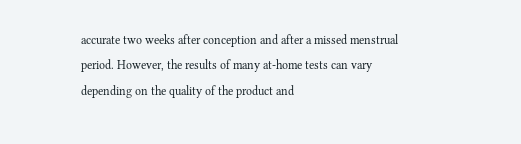accurate two weeks after conception and after a missed menstrual period. However, the results of many at-home tests can vary depending on the quality of the product and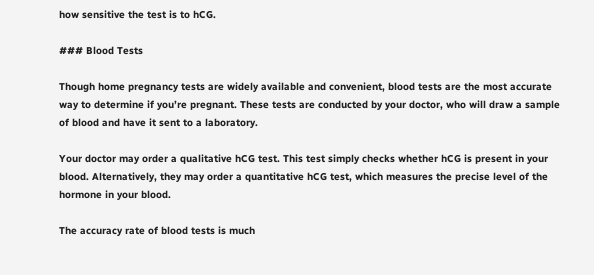how sensitive the test is to hCG.

### Blood Tests

Though home pregnancy tests are widely available and convenient, blood tests are the most accurate way to determine if you’re pregnant. These tests are conducted by your doctor, who will draw a sample of blood and have it sent to a laboratory.

Your doctor may order a qualitative hCG test. This test simply checks whether hCG is present in your blood. Alternatively, they may order a quantitative hCG test, which measures the precise level of the hormone in your blood.

The accuracy rate of blood tests is much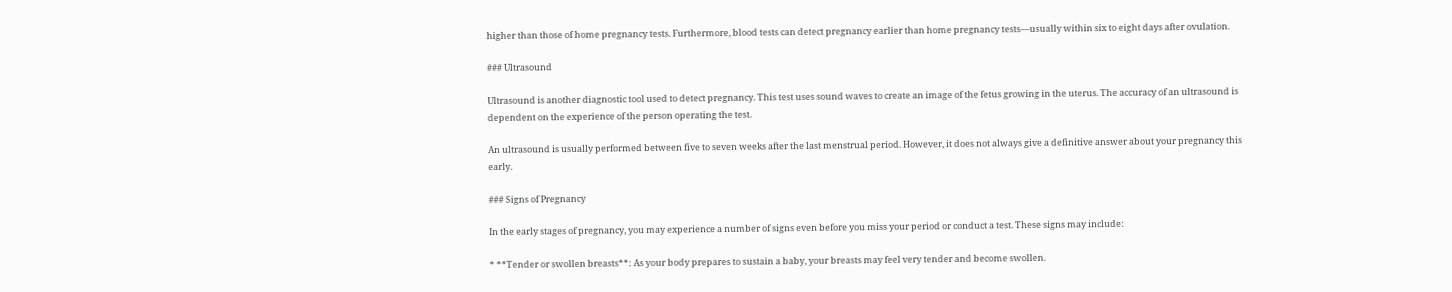higher than those of home pregnancy tests. Furthermore, blood tests can detect pregnancy earlier than home pregnancy tests—usually within six to eight days after ovulation.

### Ultrasound

Ultrasound is another diagnostic tool used to detect pregnancy. This test uses sound waves to create an image of the fetus growing in the uterus. The accuracy of an ultrasound is dependent on the experience of the person operating the test.

An ultrasound is usually performed between five to seven weeks after the last menstrual period. However, it does not always give a definitive answer about your pregnancy this early.

### Signs of Pregnancy

In the early stages of pregnancy, you may experience a number of signs even before you miss your period or conduct a test. These signs may include:

* **Tender or swollen breasts**: As your body prepares to sustain a baby, your breasts may feel very tender and become swollen.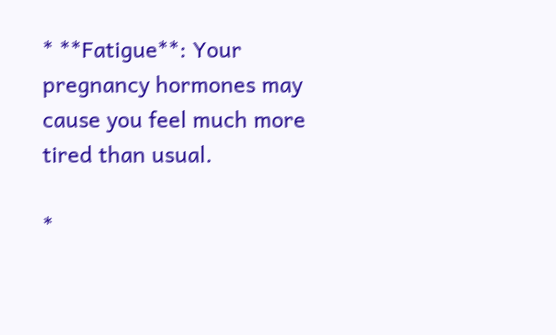* **Fatigue**: Your pregnancy hormones may cause you feel much more tired than usual.

*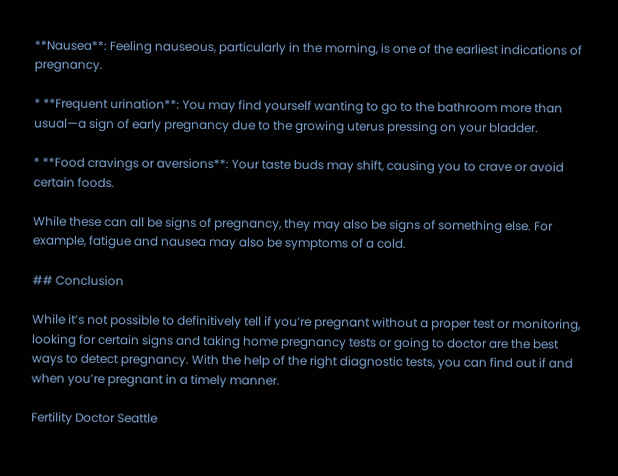**Nausea**: Feeling nauseous, particularly in the morning, is one of the earliest indications of pregnancy.

* **Frequent urination**: You may find yourself wanting to go to the bathroom more than usual—a sign of early pregnancy due to the growing uterus pressing on your bladder.

* **Food cravings or aversions**: Your taste buds may shift, causing you to crave or avoid certain foods.

While these can all be signs of pregnancy, they may also be signs of something else. For example, fatigue and nausea may also be symptoms of a cold.

## Conclusion

While it’s not possible to definitively tell if you’re pregnant without a proper test or monitoring, looking for certain signs and taking home pregnancy tests or going to doctor are the best ways to detect pregnancy. With the help of the right diagnostic tests, you can find out if and when you’re pregnant in a timely manner.

Fertility Doctor Seattle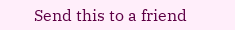Send this to a friend